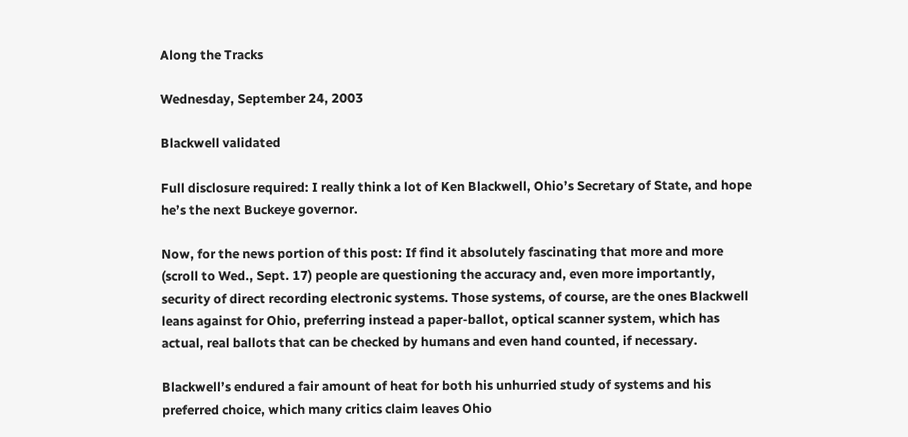Along the Tracks

Wednesday, September 24, 2003

Blackwell validated

Full disclosure required: I really think a lot of Ken Blackwell, Ohio’s Secretary of State, and hope he’s the next Buckeye governor.

Now, for the news portion of this post: If find it absolutely fascinating that more and more (scroll to Wed., Sept. 17) people are questioning the accuracy and, even more importantly, security of direct recording electronic systems. Those systems, of course, are the ones Blackwell leans against for Ohio, preferring instead a paper-ballot, optical scanner system, which has actual, real ballots that can be checked by humans and even hand counted, if necessary.

Blackwell’s endured a fair amount of heat for both his unhurried study of systems and his preferred choice, which many critics claim leaves Ohio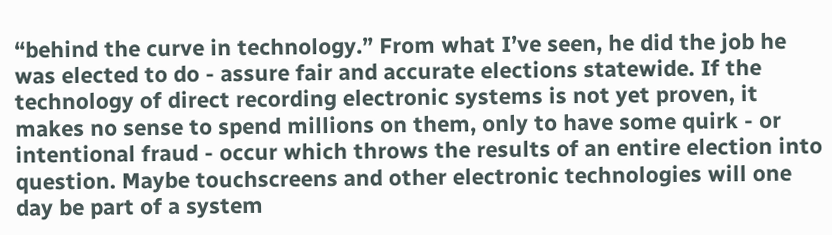“behind the curve in technology.” From what I’ve seen, he did the job he was elected to do - assure fair and accurate elections statewide. If the technology of direct recording electronic systems is not yet proven, it makes no sense to spend millions on them, only to have some quirk - or intentional fraud - occur which throws the results of an entire election into question. Maybe touchscreens and other electronic technologies will one day be part of a system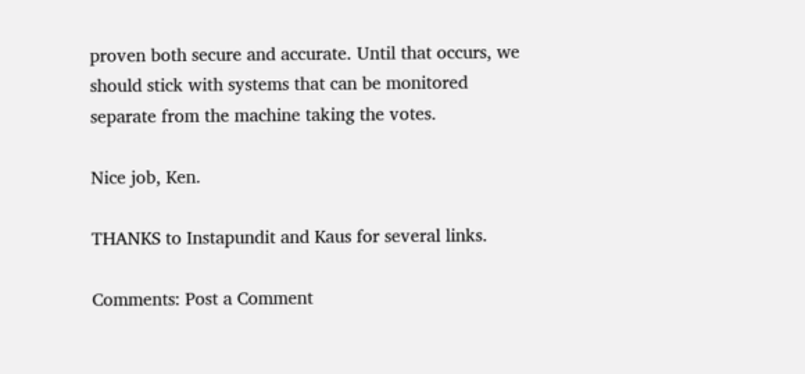proven both secure and accurate. Until that occurs, we should stick with systems that can be monitored separate from the machine taking the votes.

Nice job, Ken.

THANKS to Instapundit and Kaus for several links.

Comments: Post a Comment